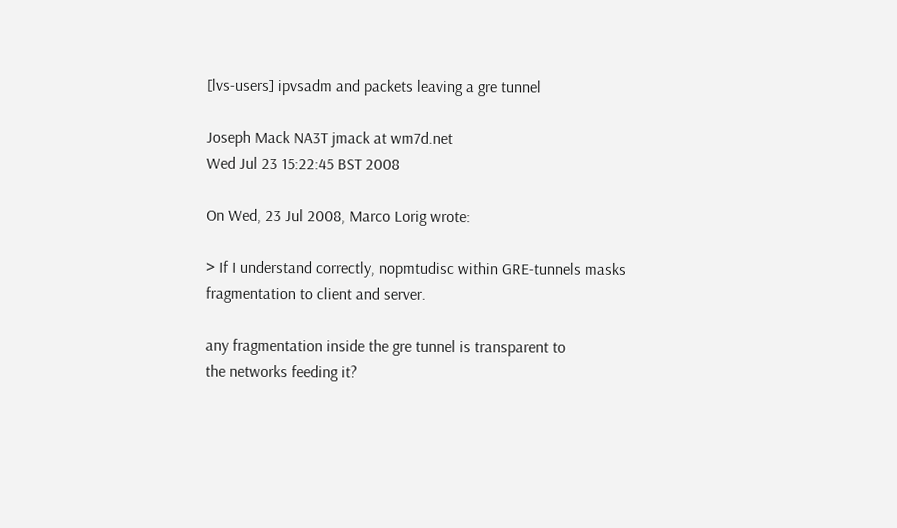[lvs-users] ipvsadm and packets leaving a gre tunnel

Joseph Mack NA3T jmack at wm7d.net
Wed Jul 23 15:22:45 BST 2008

On Wed, 23 Jul 2008, Marco Lorig wrote:

> If I understand correctly, nopmtudisc within GRE-tunnels masks fragmentation to client and server.

any fragmentation inside the gre tunnel is transparent to
the networks feeding it?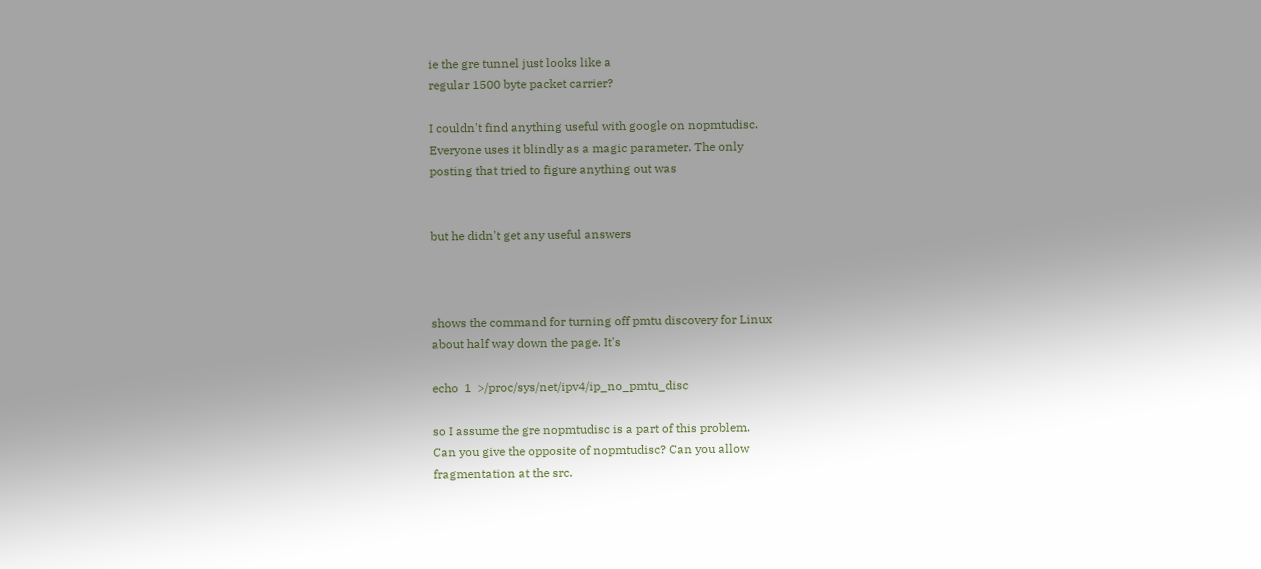ie the gre tunnel just looks like a
regular 1500 byte packet carrier?

I couldn't find anything useful with google on nopmtudisc.
Everyone uses it blindly as a magic parameter. The only
posting that tried to figure anything out was


but he didn't get any useful answers



shows the command for turning off pmtu discovery for Linux
about half way down the page. It's

echo  1  >/proc/sys/net/ipv4/ip_no_pmtu_disc

so I assume the gre nopmtudisc is a part of this problem.
Can you give the opposite of nopmtudisc? Can you allow
fragmentation at the src.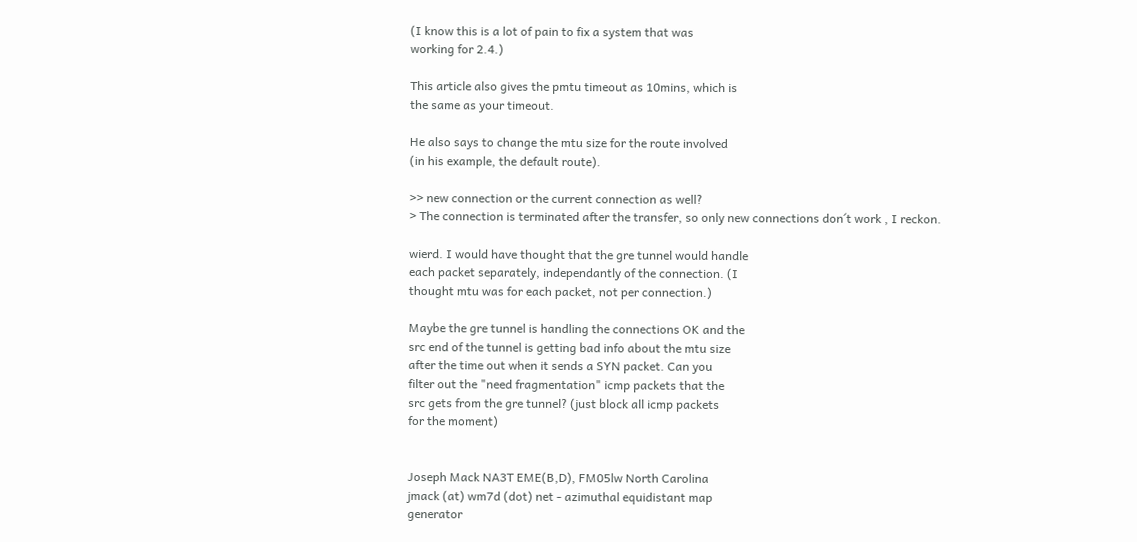(I know this is a lot of pain to fix a system that was
working for 2.4.)

This article also gives the pmtu timeout as 10mins, which is
the same as your timeout.

He also says to change the mtu size for the route involved
(in his example, the default route).

>> new connection or the current connection as well?
> The connection is terminated after the transfer, so only new connections don´t work , I reckon.

wierd. I would have thought that the gre tunnel would handle
each packet separately, independantly of the connection. (I
thought mtu was for each packet, not per connection.)

Maybe the gre tunnel is handling the connections OK and the
src end of the tunnel is getting bad info about the mtu size
after the time out when it sends a SYN packet. Can you
filter out the "need fragmentation" icmp packets that the
src gets from the gre tunnel? (just block all icmp packets
for the moment)


Joseph Mack NA3T EME(B,D), FM05lw North Carolina
jmack (at) wm7d (dot) net - azimuthal equidistant map
generator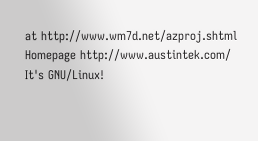at http://www.wm7d.net/azproj.shtml
Homepage http://www.austintek.com/ It's GNU/Linux!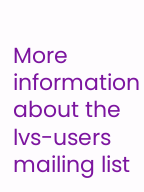More information about the lvs-users mailing list